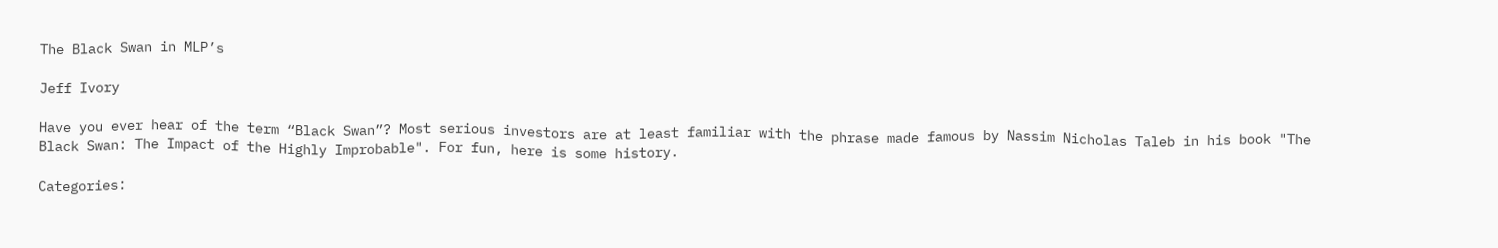The Black Swan in MLP’s

Jeff Ivory

Have you ever hear of the term “Black Swan”? Most serious investors are at least familiar with the phrase made famous by Nassim Nicholas Taleb in his book "The Black Swan: The Impact of the Highly Improbable". For fun, here is some history.

Categories: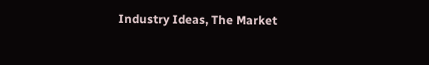Industry Ideas, The Market